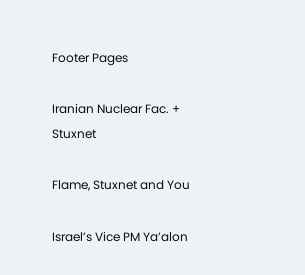Footer Pages

Iranian Nuclear Fac. + Stuxnet

Flame, Stuxnet and You

Israel’s Vice PM Ya’alon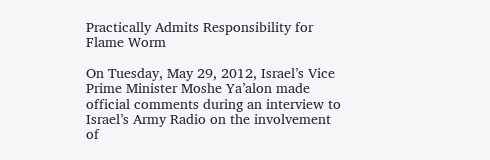Practically Admits Responsibility for Flame Worm

On Tuesday, May 29, 2012, Israel’s Vice Prime Minister Moshe Ya’alon made official comments during an interview to Israel’s Army Radio on the involvement of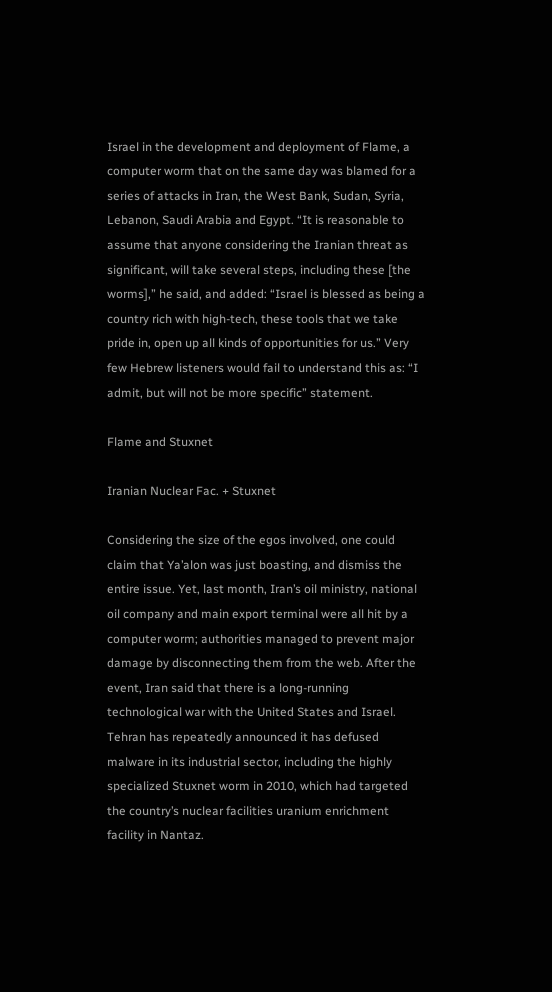Israel in the development and deployment of Flame, a computer worm that on the same day was blamed for a series of attacks in Iran, the West Bank, Sudan, Syria, Lebanon, Saudi Arabia and Egypt. “It is reasonable to assume that anyone considering the Iranian threat as significant, will take several steps, including these [the worms],” he said, and added: “Israel is blessed as being a country rich with high-tech, these tools that we take pride in, open up all kinds of opportunities for us.” Very few Hebrew listeners would fail to understand this as: “I admit, but will not be more specific” statement.

Flame and Stuxnet

Iranian Nuclear Fac. + Stuxnet

Considering the size of the egos involved, one could claim that Ya’alon was just boasting, and dismiss the entire issue. Yet, last month, Iran’s oil ministry, national oil company and main export terminal were all hit by a computer worm; authorities managed to prevent major damage by disconnecting them from the web. After the event, Iran said that there is a long-running technological war with the United States and Israel. Tehran has repeatedly announced it has defused malware in its industrial sector, including the highly specialized Stuxnet worm in 2010, which had targeted the country’s nuclear facilities uranium enrichment facility in Nantaz.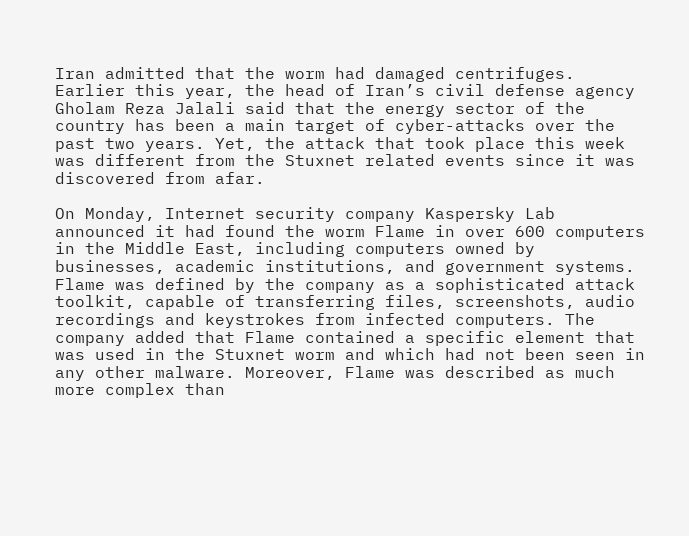Iran admitted that the worm had damaged centrifuges. Earlier this year, the head of Iran’s civil defense agency Gholam Reza Jalali said that the energy sector of the country has been a main target of cyber-attacks over the past two years. Yet, the attack that took place this week was different from the Stuxnet related events since it was discovered from afar.

On Monday, Internet security company Kaspersky Lab announced it had found the worm Flame in over 600 computers in the Middle East, including computers owned by businesses, academic institutions, and government systems. Flame was defined by the company as a sophisticated attack toolkit, capable of transferring files, screenshots, audio recordings and keystrokes from infected computers. The company added that Flame contained a specific element that was used in the Stuxnet worm and which had not been seen in any other malware. Moreover, Flame was described as much more complex than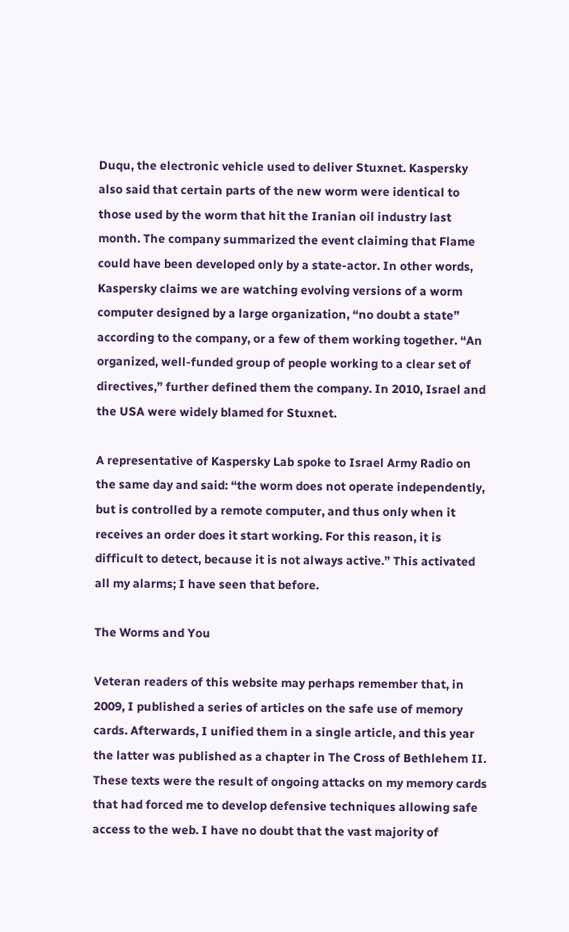Duqu, the electronic vehicle used to deliver Stuxnet. Kaspersky also said that certain parts of the new worm were identical to those used by the worm that hit the Iranian oil industry last month. The company summarized the event claiming that Flame could have been developed only by a state-actor. In other words, Kaspersky claims we are watching evolving versions of a worm computer designed by a large organization, “no doubt a state” according to the company, or a few of them working together. “An organized, well-funded group of people working to a clear set of directives,” further defined them the company. In 2010, Israel and the USA were widely blamed for Stuxnet.

A representative of Kaspersky Lab spoke to Israel Army Radio on the same day and said: “the worm does not operate independently, but is controlled by a remote computer, and thus only when it receives an order does it start working. For this reason, it is difficult to detect, because it is not always active.” This activated all my alarms; I have seen that before.

The Worms and You

Veteran readers of this website may perhaps remember that, in 2009, I published a series of articles on the safe use of memory cards. Afterwards, I unified them in a single article, and this year the latter was published as a chapter in The Cross of Bethlehem II. These texts were the result of ongoing attacks on my memory cards that had forced me to develop defensive techniques allowing safe access to the web. I have no doubt that the vast majority of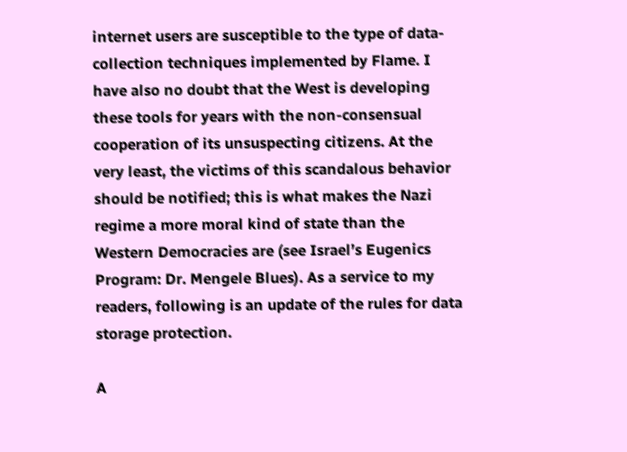internet users are susceptible to the type of data-collection techniques implemented by Flame. I have also no doubt that the West is developing these tools for years with the non-consensual cooperation of its unsuspecting citizens. At the very least, the victims of this scandalous behavior should be notified; this is what makes the Nazi regime a more moral kind of state than the Western Democracies are (see Israel’s Eugenics Program: Dr. Mengele Blues). As a service to my readers, following is an update of the rules for data storage protection.

A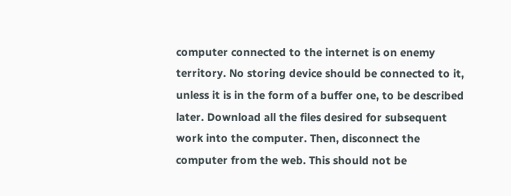computer connected to the internet is on enemy territory. No storing device should be connected to it, unless it is in the form of a buffer one, to be described later. Download all the files desired for subsequent work into the computer. Then, disconnect the computer from the web. This should not be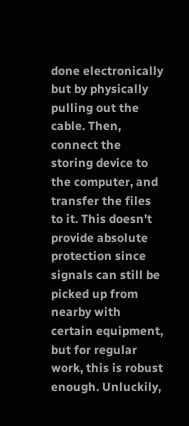done electronically but by physically pulling out the cable. Then, connect the storing device to the computer, and transfer the files to it. This doesn’t provide absolute protection since signals can still be picked up from nearby with certain equipment, but for regular work, this is robust enough. Unluckily,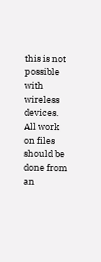this is not possible with wireless devices. All work on files should be done from an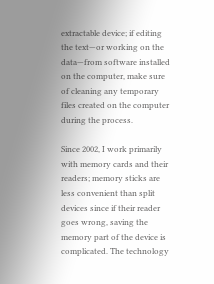extractable device; if editing the text—or working on the data—from software installed on the computer, make sure of cleaning any temporary files created on the computer during the process.

Since 2002, I work primarily with memory cards and their readers; memory sticks are less convenient than split devices since if their reader goes wrong, saving the memory part of the device is complicated. The technology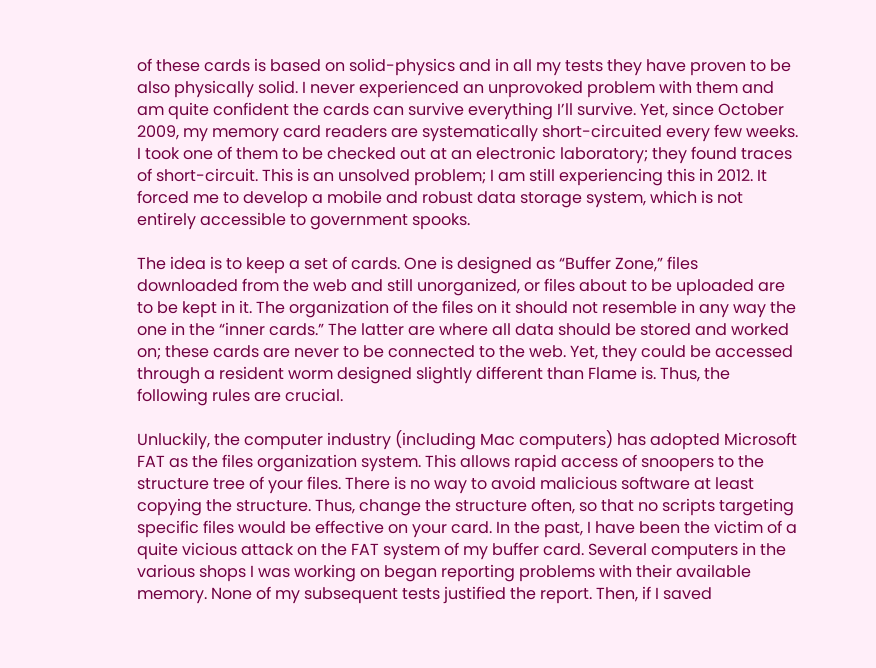of these cards is based on solid-physics and in all my tests they have proven to be also physically solid. I never experienced an unprovoked problem with them and am quite confident the cards can survive everything I’ll survive. Yet, since October 2009, my memory card readers are systematically short-circuited every few weeks. I took one of them to be checked out at an electronic laboratory; they found traces of short-circuit. This is an unsolved problem; I am still experiencing this in 2012. It forced me to develop a mobile and robust data storage system, which is not entirely accessible to government spooks.

The idea is to keep a set of cards. One is designed as “Buffer Zone,” files downloaded from the web and still unorganized, or files about to be uploaded are to be kept in it. The organization of the files on it should not resemble in any way the one in the “inner cards.” The latter are where all data should be stored and worked on; these cards are never to be connected to the web. Yet, they could be accessed through a resident worm designed slightly different than Flame is. Thus, the following rules are crucial.

Unluckily, the computer industry (including Mac computers) has adopted Microsoft FAT as the files organization system. This allows rapid access of snoopers to the structure tree of your files. There is no way to avoid malicious software at least copying the structure. Thus, change the structure often, so that no scripts targeting specific files would be effective on your card. In the past, I have been the victim of a quite vicious attack on the FAT system of my buffer card. Several computers in the various shops I was working on began reporting problems with their available memory. None of my subsequent tests justified the report. Then, if I saved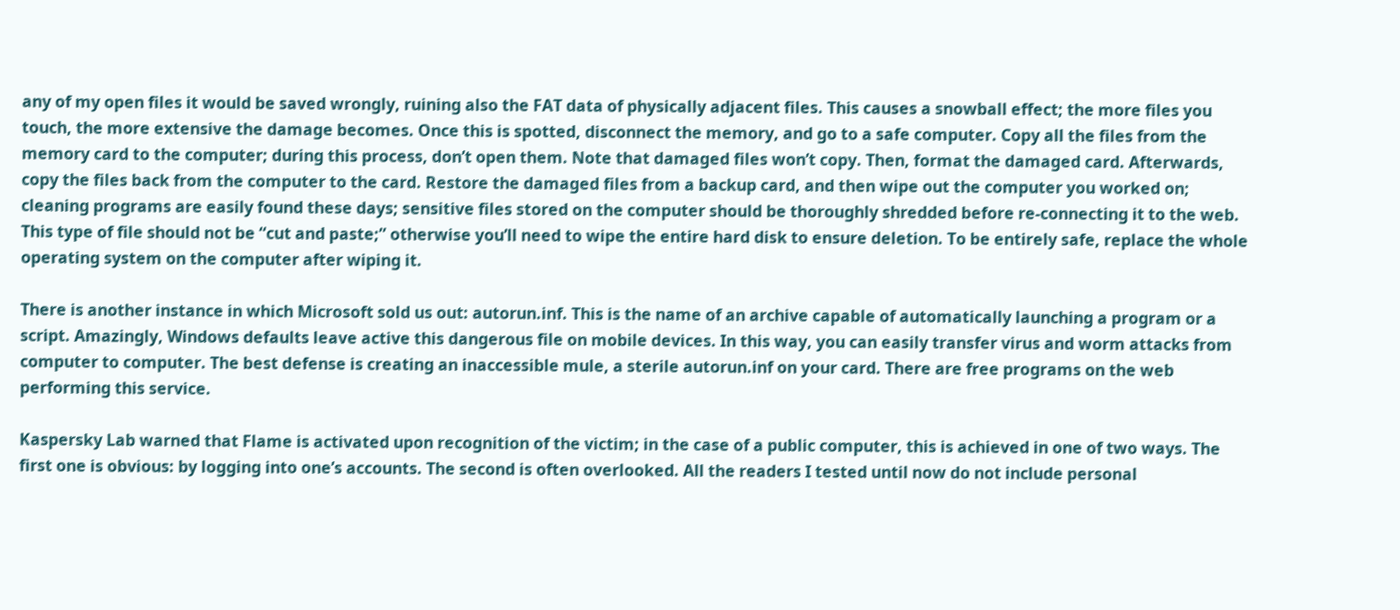any of my open files it would be saved wrongly, ruining also the FAT data of physically adjacent files. This causes a snowball effect; the more files you touch, the more extensive the damage becomes. Once this is spotted, disconnect the memory, and go to a safe computer. Copy all the files from the memory card to the computer; during this process, don’t open them. Note that damaged files won’t copy. Then, format the damaged card. Afterwards, copy the files back from the computer to the card. Restore the damaged files from a backup card, and then wipe out the computer you worked on; cleaning programs are easily found these days; sensitive files stored on the computer should be thoroughly shredded before re-connecting it to the web. This type of file should not be “cut and paste;” otherwise you’ll need to wipe the entire hard disk to ensure deletion. To be entirely safe, replace the whole operating system on the computer after wiping it.

There is another instance in which Microsoft sold us out: autorun.inf. This is the name of an archive capable of automatically launching a program or a script. Amazingly, Windows defaults leave active this dangerous file on mobile devices. In this way, you can easily transfer virus and worm attacks from computer to computer. The best defense is creating an inaccessible mule, a sterile autorun.inf on your card. There are free programs on the web performing this service.

Kaspersky Lab warned that Flame is activated upon recognition of the victim; in the case of a public computer, this is achieved in one of two ways. The first one is obvious: by logging into one’s accounts. The second is often overlooked. All the readers I tested until now do not include personal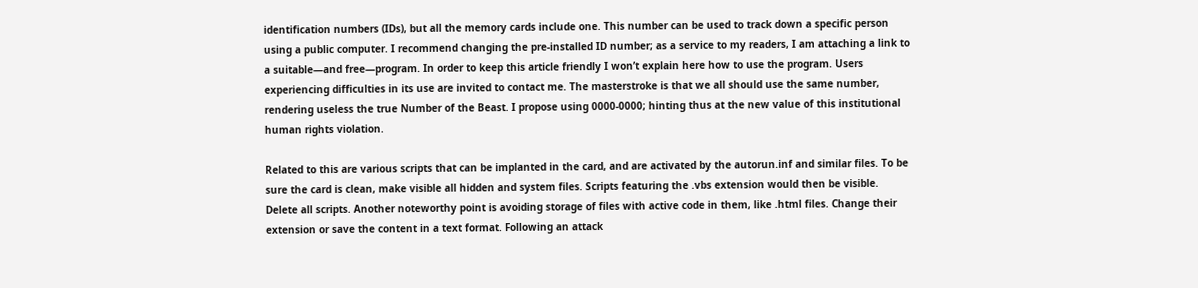identification numbers (IDs), but all the memory cards include one. This number can be used to track down a specific person using a public computer. I recommend changing the pre-installed ID number; as a service to my readers, I am attaching a link to a suitable—and free—program. In order to keep this article friendly I won’t explain here how to use the program. Users experiencing difficulties in its use are invited to contact me. The masterstroke is that we all should use the same number, rendering useless the true Number of the Beast. I propose using 0000-0000; hinting thus at the new value of this institutional human rights violation.

Related to this are various scripts that can be implanted in the card, and are activated by the autorun.inf and similar files. To be sure the card is clean, make visible all hidden and system files. Scripts featuring the .vbs extension would then be visible. Delete all scripts. Another noteworthy point is avoiding storage of files with active code in them, like .html files. Change their extension or save the content in a text format. Following an attack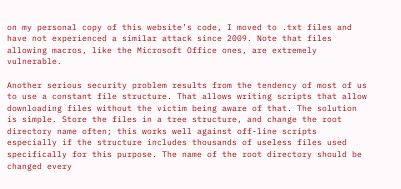on my personal copy of this website’s code, I moved to .txt files and have not experienced a similar attack since 2009. Note that files allowing macros, like the Microsoft Office ones, are extremely vulnerable.

Another serious security problem results from the tendency of most of us to use a constant file structure. That allows writing scripts that allow downloading files without the victim being aware of that. The solution is simple. Store the files in a tree structure, and change the root directory name often; this works well against off-line scripts especially if the structure includes thousands of useless files used specifically for this purpose. The name of the root directory should be changed every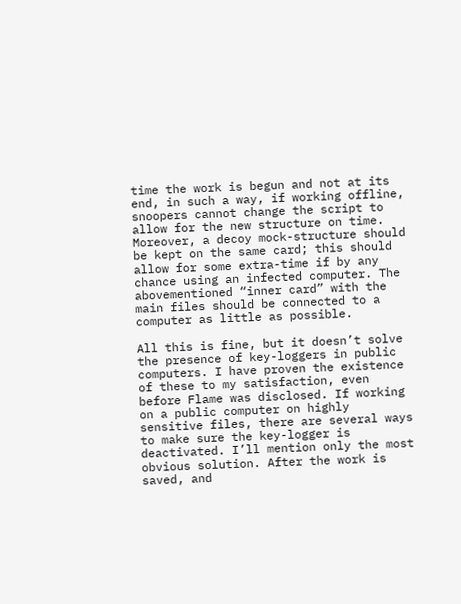time the work is begun and not at its end, in such a way, if working offline, snoopers cannot change the script to allow for the new structure on time. Moreover, a decoy mock-structure should be kept on the same card; this should allow for some extra-time if by any chance using an infected computer. The abovementioned “inner card” with the main files should be connected to a computer as little as possible.

All this is fine, but it doesn’t solve the presence of key-loggers in public computers. I have proven the existence of these to my satisfaction, even before Flame was disclosed. If working on a public computer on highly sensitive files, there are several ways to make sure the key-logger is deactivated. I’ll mention only the most obvious solution. After the work is saved, and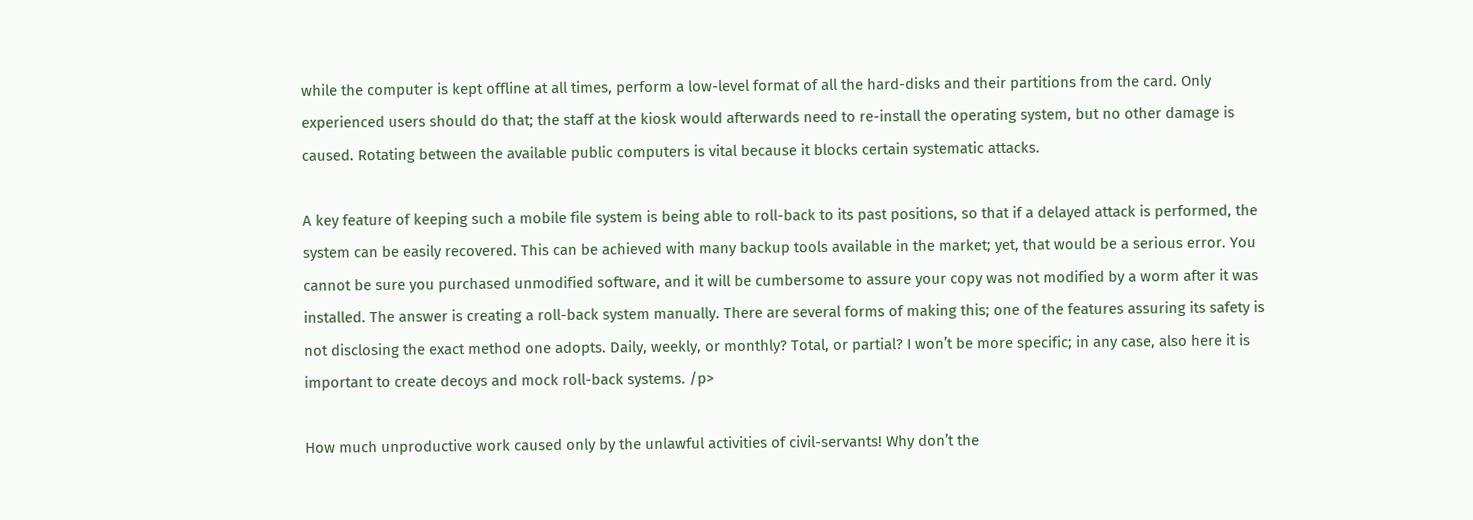while the computer is kept offline at all times, perform a low-level format of all the hard-disks and their partitions from the card. Only experienced users should do that; the staff at the kiosk would afterwards need to re-install the operating system, but no other damage is caused. Rotating between the available public computers is vital because it blocks certain systematic attacks.

A key feature of keeping such a mobile file system is being able to roll-back to its past positions, so that if a delayed attack is performed, the system can be easily recovered. This can be achieved with many backup tools available in the market; yet, that would be a serious error. You cannot be sure you purchased unmodified software, and it will be cumbersome to assure your copy was not modified by a worm after it was installed. The answer is creating a roll-back system manually. There are several forms of making this; one of the features assuring its safety is not disclosing the exact method one adopts. Daily, weekly, or monthly? Total, or partial? I won’t be more specific; in any case, also here it is important to create decoys and mock roll-back systems. /p>

How much unproductive work caused only by the unlawful activities of civil-servants! Why don’t the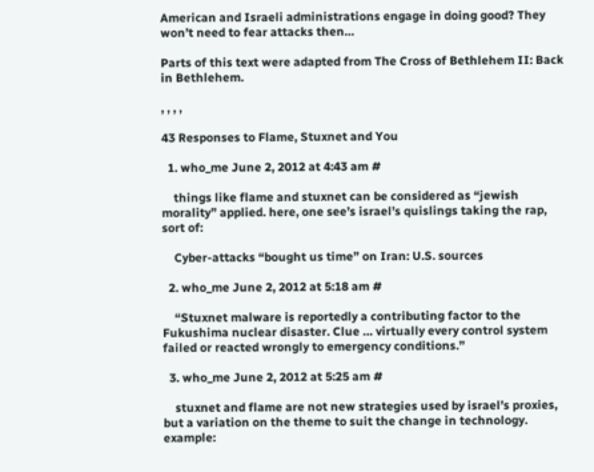American and Israeli administrations engage in doing good? They won’t need to fear attacks then…

Parts of this text were adapted from The Cross of Bethlehem II: Back in Bethlehem.

, , , ,

43 Responses to Flame, Stuxnet and You

  1. who_me June 2, 2012 at 4:43 am #

    things like flame and stuxnet can be considered as “jewish morality” applied. here, one see’s israel’s quislings taking the rap, sort of:

    Cyber-attacks “bought us time” on Iran: U.S. sources

  2. who_me June 2, 2012 at 5:18 am #

    “Stuxnet malware is reportedly a contributing factor to the Fukushima nuclear disaster. Clue … virtually every control system failed or reacted wrongly to emergency conditions.”

  3. who_me June 2, 2012 at 5:25 am #

    stuxnet and flame are not new strategies used by israel’s proxies, but a variation on the theme to suit the change in technology. example: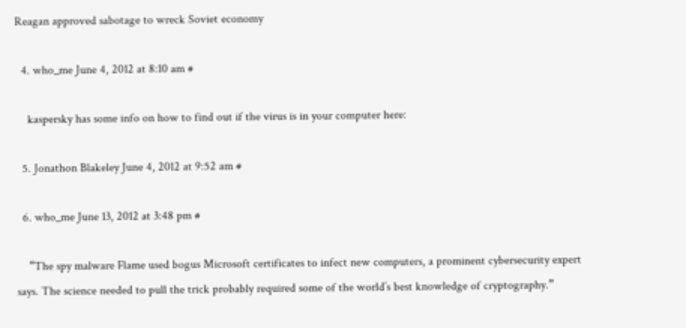Reagan approved sabotage to wreck Soviet economy

  4. who_me June 4, 2012 at 8:10 am #

    kaspersky has some info on how to find out if the virus is in your computer here:

  5. Jonathon Blakeley June 4, 2012 at 9:52 am #

  6. who_me June 13, 2012 at 3:48 pm #

    “The spy malware Flame used bogus Microsoft certificates to infect new computers, a prominent cybersecurity expert says. The science needed to pull the trick probably required some of the world’s best knowledge of cryptography.”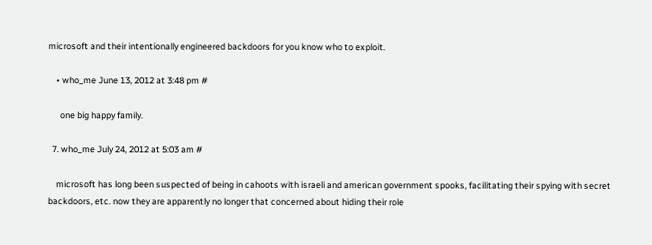microsoft and their intentionally engineered backdoors for you know who to exploit.

    • who_me June 13, 2012 at 3:48 pm #

      one big happy family.

  7. who_me July 24, 2012 at 5:03 am #

    microsoft has long been suspected of being in cahoots with israeli and american government spooks, facilitating their spying with secret backdoors, etc. now they are apparently no longer that concerned about hiding their role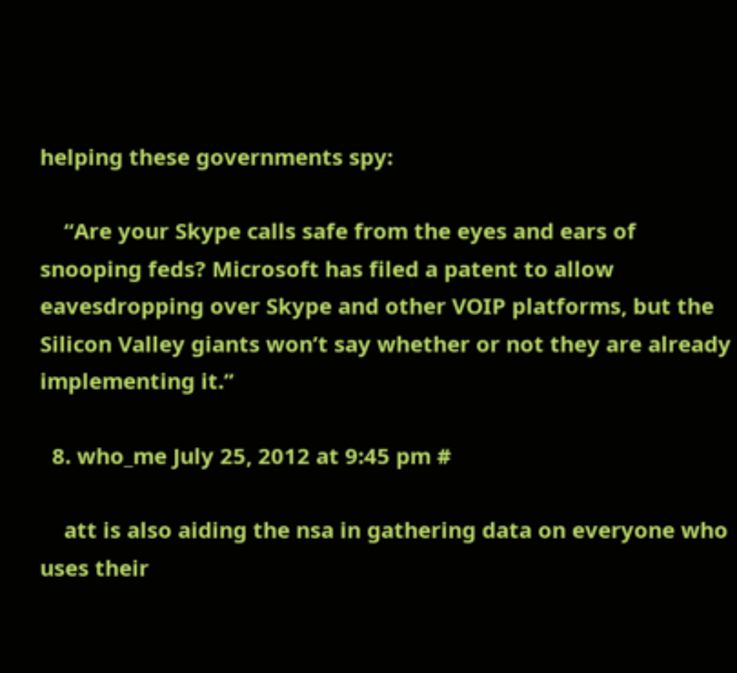helping these governments spy:

    “Are your Skype calls safe from the eyes and ears of snooping feds? Microsoft has filed a patent to allow eavesdropping over Skype and other VOIP platforms, but the Silicon Valley giants won’t say whether or not they are already implementing it.”

  8. who_me July 25, 2012 at 9:45 pm #

    att is also aiding the nsa in gathering data on everyone who uses their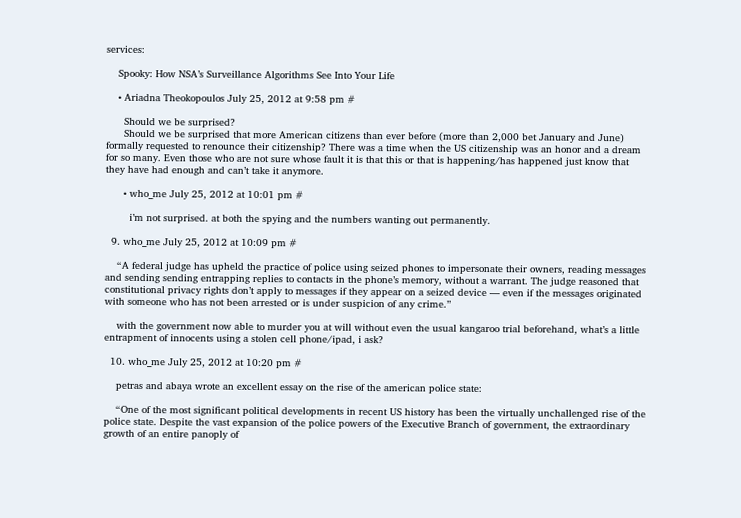services:

    Spooky: How NSA’s Surveillance Algorithms See Into Your Life

    • Ariadna Theokopoulos July 25, 2012 at 9:58 pm #

      Should we be surprised?
      Should we be surprised that more American citizens than ever before (more than 2,000 bet January and June) formally requested to renounce their citizenship? There was a time when the US citizenship was an honor and a dream for so many. Even those who are not sure whose fault it is that this or that is happening/has happened just know that they have had enough and can’t take it anymore.

      • who_me July 25, 2012 at 10:01 pm #

        i’m not surprised. at both the spying and the numbers wanting out permanently.

  9. who_me July 25, 2012 at 10:09 pm #

    “A federal judge has upheld the practice of police using seized phones to impersonate their owners, reading messages and sending sending entrapping replies to contacts in the phone’s memory, without a warrant. The judge reasoned that constitutional privacy rights don’t apply to messages if they appear on a seized device — even if the messages originated with someone who has not been arrested or is under suspicion of any crime.”

    with the government now able to murder you at will without even the usual kangaroo trial beforehand, what’s a little entrapment of innocents using a stolen cell phone/ipad, i ask?

  10. who_me July 25, 2012 at 10:20 pm #

    petras and abaya wrote an excellent essay on the rise of the american police state:

    “One of the most significant political developments in recent US history has been the virtually unchallenged rise of the police state. Despite the vast expansion of the police powers of the Executive Branch of government, the extraordinary growth of an entire panoply of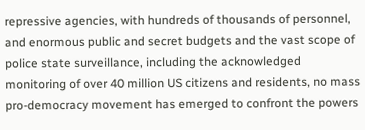repressive agencies, with hundreds of thousands of personnel, and enormous public and secret budgets and the vast scope of police state surveillance, including the acknowledged monitoring of over 40 million US citizens and residents, no mass pro-democracy movement has emerged to confront the powers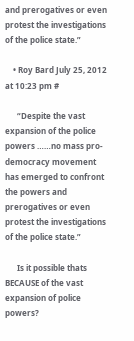and prerogatives or even protest the investigations of the police state.”

    • Roy Bard July 25, 2012 at 10:23 pm #

      “Despite the vast expansion of the police powers ……no mass pro-democracy movement has emerged to confront the powers and prerogatives or even protest the investigations of the police state.”

      Is it possible thats BECAUSE of the vast expansion of police powers?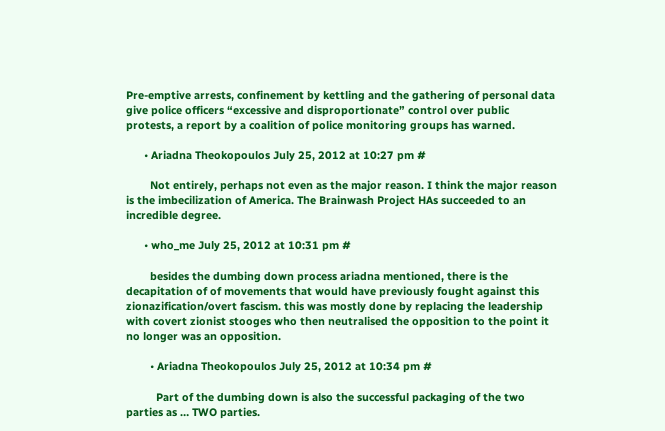Pre-emptive arrests, confinement by kettling and the gathering of personal data give police officers “excessive and disproportionate” control over public protests, a report by a coalition of police monitoring groups has warned.

      • Ariadna Theokopoulos July 25, 2012 at 10:27 pm #

        Not entirely, perhaps not even as the major reason. I think the major reason is the imbecilization of America. The Brainwash Project HAs succeeded to an incredible degree.

      • who_me July 25, 2012 at 10:31 pm #

        besides the dumbing down process ariadna mentioned, there is the decapitation of of movements that would have previously fought against this zionazification/overt fascism. this was mostly done by replacing the leadership with covert zionist stooges who then neutralised the opposition to the point it no longer was an opposition.

        • Ariadna Theokopoulos July 25, 2012 at 10:34 pm #

          Part of the dumbing down is also the successful packaging of the two parties as … TWO parties.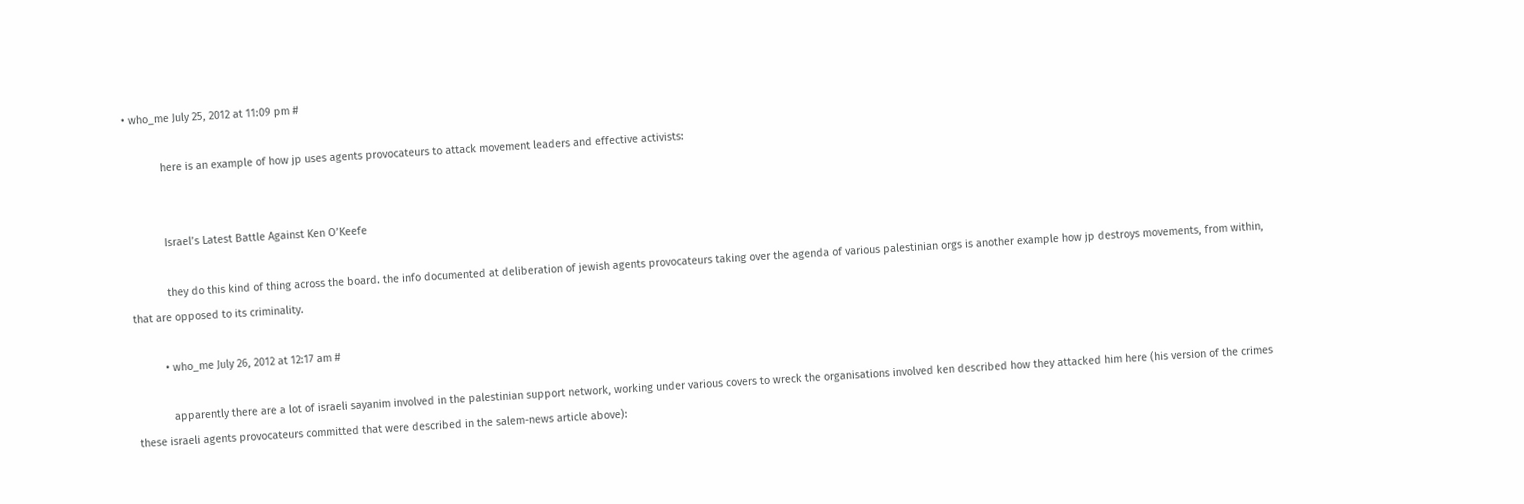• who_me July 25, 2012 at 11:09 pm #

            here is an example of how jp uses agents provocateurs to attack movement leaders and effective activists:


            Israel’s Latest Battle Against Ken O’Keefe

            they do this kind of thing across the board. the info documented at deliberation of jewish agents provocateurs taking over the agenda of various palestinian orgs is another example how jp destroys movements, from within, that are opposed to its criminality.

          • who_me July 26, 2012 at 12:17 am #

            apparently there are a lot of israeli sayanim involved in the palestinian support network, working under various covers to wreck the organisations involved ken described how they attacked him here (his version of the crimes these israeli agents provocateurs committed that were described in the salem-news article above):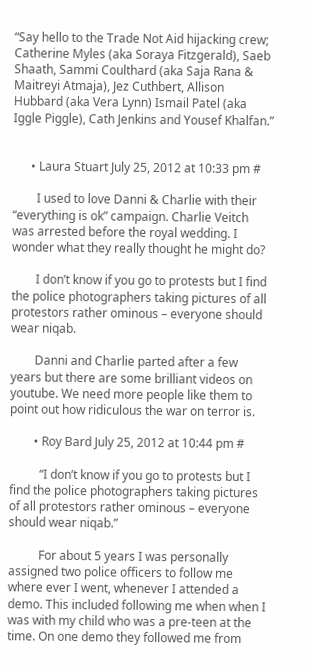“Say hello to the Trade Not Aid hijacking crew; Catherine Myles (aka Soraya Fitzgerald), Saeb Shaath, Sammi Coulthard (aka Saja Rana & Maitreyi Atmaja), Jez Cuthbert, Allison Hubbard (aka Vera Lynn) Ismail Patel (aka Iggle Piggle), Cath Jenkins and Yousef Khalfan.”


      • Laura Stuart July 25, 2012 at 10:33 pm #

        I used to love Danni & Charlie with their “everything is ok” campaign. Charlie Veitch was arrested before the royal wedding. I wonder what they really thought he might do?

        I don’t know if you go to protests but I find the police photographers taking pictures of all protestors rather ominous – everyone should wear niqab.

        Danni and Charlie parted after a few years but there are some brilliant videos on youtube. We need more people like them to point out how ridiculous the war on terror is.

        • Roy Bard July 25, 2012 at 10:44 pm #

          “I don’t know if you go to protests but I find the police photographers taking pictures of all protestors rather ominous – everyone should wear niqab.”

          For about 5 years I was personally assigned two police officers to follow me where ever I went, whenever I attended a demo. This included following me when when I was with my child who was a pre-teen at the time. On one demo they followed me from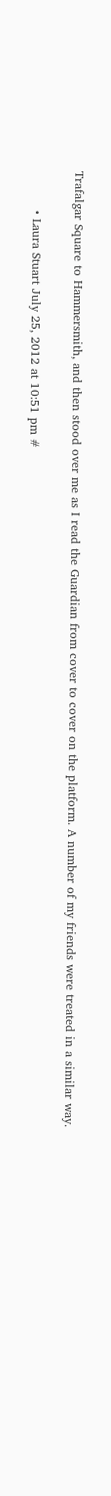Trafalgar Square to Hammersmith, and then stood over me as I read the Guardian from cover to cover on the platform. A number of my friends were treated in a similar way.

          • Laura Stuart July 25, 2012 at 10:51 pm #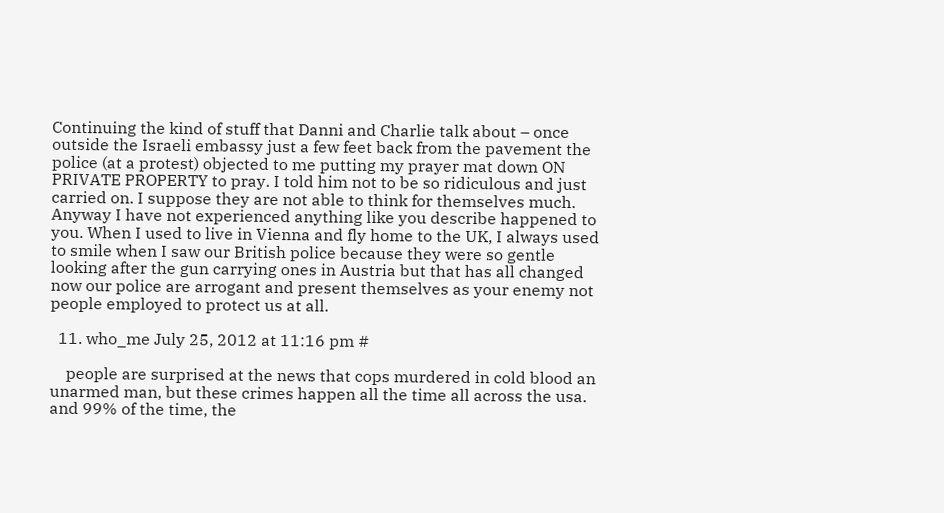Continuing the kind of stuff that Danni and Charlie talk about – once outside the Israeli embassy just a few feet back from the pavement the police (at a protest) objected to me putting my prayer mat down ON PRIVATE PROPERTY to pray. I told him not to be so ridiculous and just carried on. I suppose they are not able to think for themselves much. Anyway I have not experienced anything like you describe happened to you. When I used to live in Vienna and fly home to the UK, I always used to smile when I saw our British police because they were so gentle looking after the gun carrying ones in Austria but that has all changed now our police are arrogant and present themselves as your enemy not people employed to protect us at all.

  11. who_me July 25, 2012 at 11:16 pm #

    people are surprised at the news that cops murdered in cold blood an unarmed man, but these crimes happen all the time all across the usa. and 99% of the time, the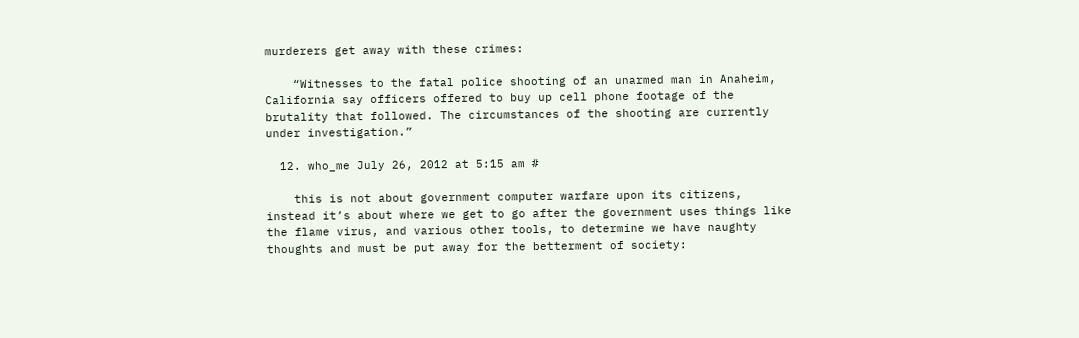murderers get away with these crimes:

    “Witnesses to the fatal police shooting of an unarmed man in Anaheim, California say officers offered to buy up cell phone footage of the brutality that followed. The circumstances of the shooting are currently under investigation.”

  12. who_me July 26, 2012 at 5:15 am #

    this is not about government computer warfare upon its citizens, instead it’s about where we get to go after the government uses things like the flame virus, and various other tools, to determine we have naughty thoughts and must be put away for the betterment of society: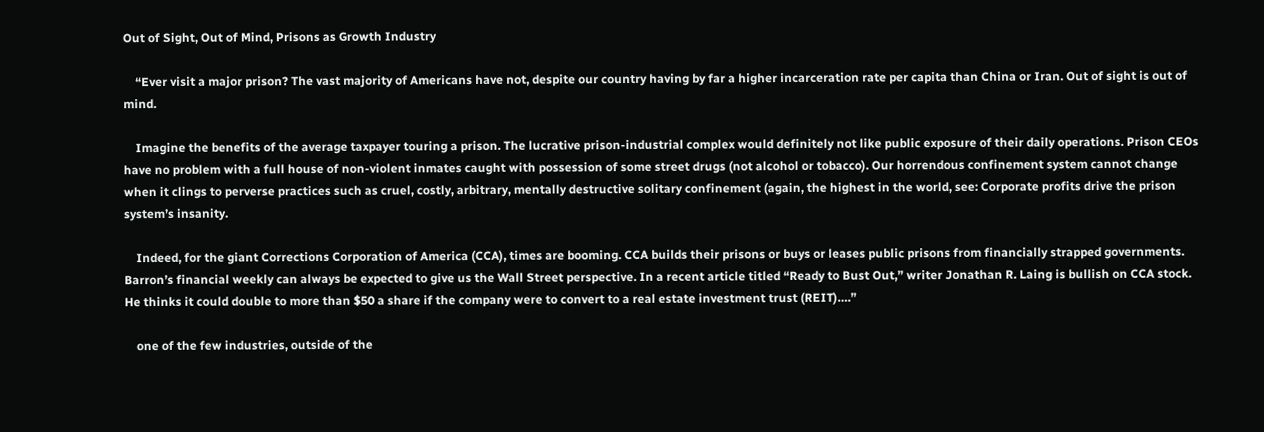Out of Sight, Out of Mind, Prisons as Growth Industry

    “Ever visit a major prison? The vast majority of Americans have not, despite our country having by far a higher incarceration rate per capita than China or Iran. Out of sight is out of mind.

    Imagine the benefits of the average taxpayer touring a prison. The lucrative prison-industrial complex would definitely not like public exposure of their daily operations. Prison CEOs have no problem with a full house of non-violent inmates caught with possession of some street drugs (not alcohol or tobacco). Our horrendous confinement system cannot change when it clings to perverse practices such as cruel, costly, arbitrary, mentally destructive solitary confinement (again, the highest in the world, see: Corporate profits drive the prison system’s insanity.

    Indeed, for the giant Corrections Corporation of America (CCA), times are booming. CCA builds their prisons or buys or leases public prisons from financially strapped governments. Barron’s financial weekly can always be expected to give us the Wall Street perspective. In a recent article titled “Ready to Bust Out,” writer Jonathan R. Laing is bullish on CCA stock. He thinks it could double to more than $50 a share if the company were to convert to a real estate investment trust (REIT)….”

    one of the few industries, outside of the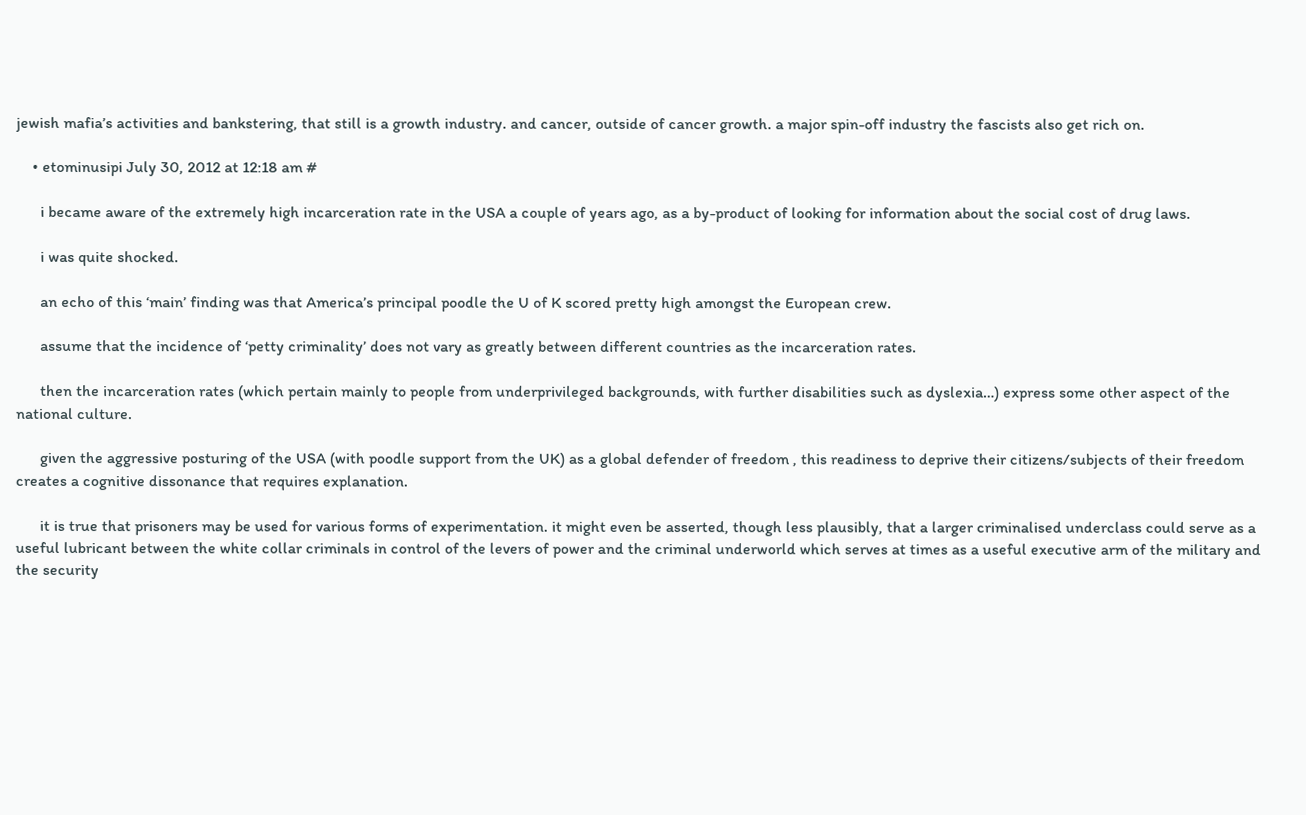jewish mafia’s activities and bankstering, that still is a growth industry. and cancer, outside of cancer growth. a major spin-off industry the fascists also get rich on.

    • etominusipi July 30, 2012 at 12:18 am #

      i became aware of the extremely high incarceration rate in the USA a couple of years ago, as a by-product of looking for information about the social cost of drug laws.

      i was quite shocked.

      an echo of this ‘main’ finding was that America’s principal poodle the U of K scored pretty high amongst the European crew.

      assume that the incidence of ‘petty criminality’ does not vary as greatly between different countries as the incarceration rates.

      then the incarceration rates (which pertain mainly to people from underprivileged backgrounds, with further disabilities such as dyslexia…) express some other aspect of the national culture.

      given the aggressive posturing of the USA (with poodle support from the UK) as a global defender of freedom , this readiness to deprive their citizens/subjects of their freedom creates a cognitive dissonance that requires explanation.

      it is true that prisoners may be used for various forms of experimentation. it might even be asserted, though less plausibly, that a larger criminalised underclass could serve as a useful lubricant between the white collar criminals in control of the levers of power and the criminal underworld which serves at times as a useful executive arm of the military and the security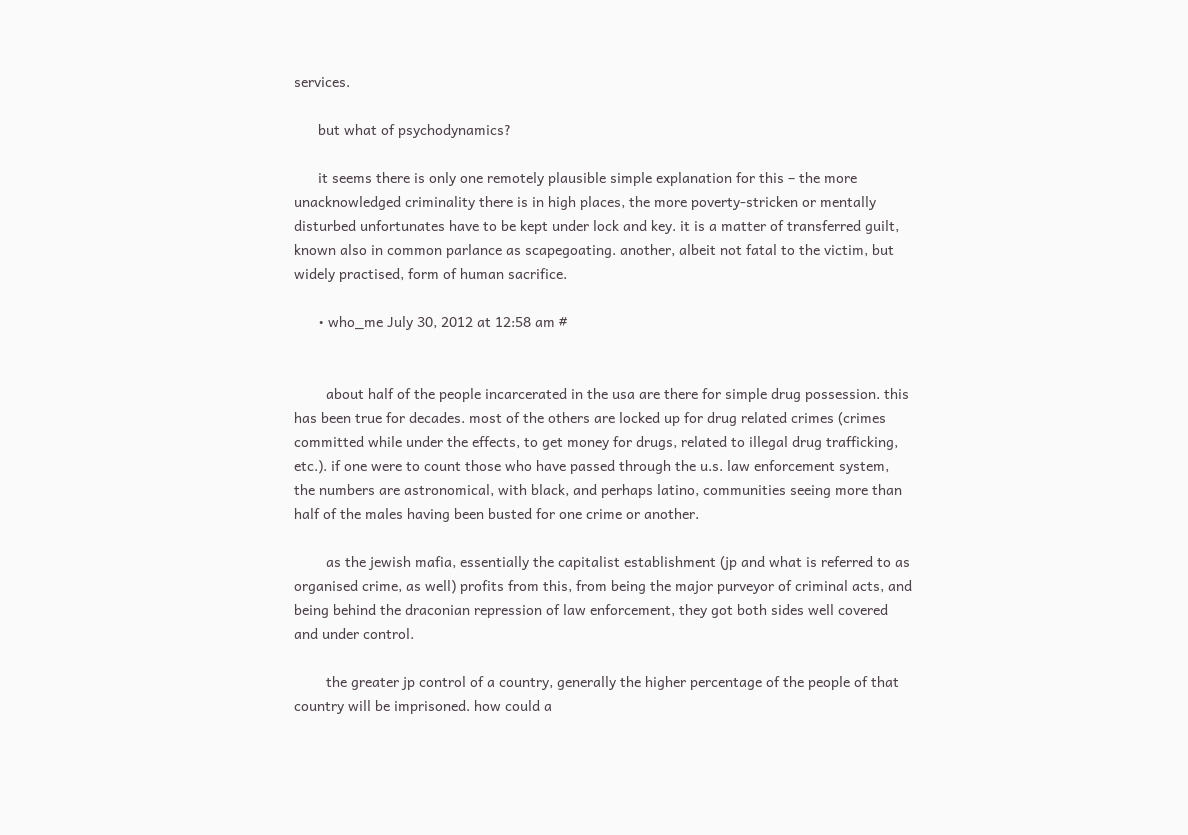services.

      but what of psychodynamics?

      it seems there is only one remotely plausible simple explanation for this – the more unacknowledged criminality there is in high places, the more poverty-stricken or mentally disturbed unfortunates have to be kept under lock and key. it is a matter of transferred guilt, known also in common parlance as scapegoating. another, albeit not fatal to the victim, but widely practised, form of human sacrifice.

      • who_me July 30, 2012 at 12:58 am #


        about half of the people incarcerated in the usa are there for simple drug possession. this has been true for decades. most of the others are locked up for drug related crimes (crimes committed while under the effects, to get money for drugs, related to illegal drug trafficking, etc.). if one were to count those who have passed through the u.s. law enforcement system, the numbers are astronomical, with black, and perhaps latino, communities seeing more than half of the males having been busted for one crime or another.

        as the jewish mafia, essentially the capitalist establishment (jp and what is referred to as organised crime, as well) profits from this, from being the major purveyor of criminal acts, and being behind the draconian repression of law enforcement, they got both sides well covered and under control.

        the greater jp control of a country, generally the higher percentage of the people of that country will be imprisoned. how could a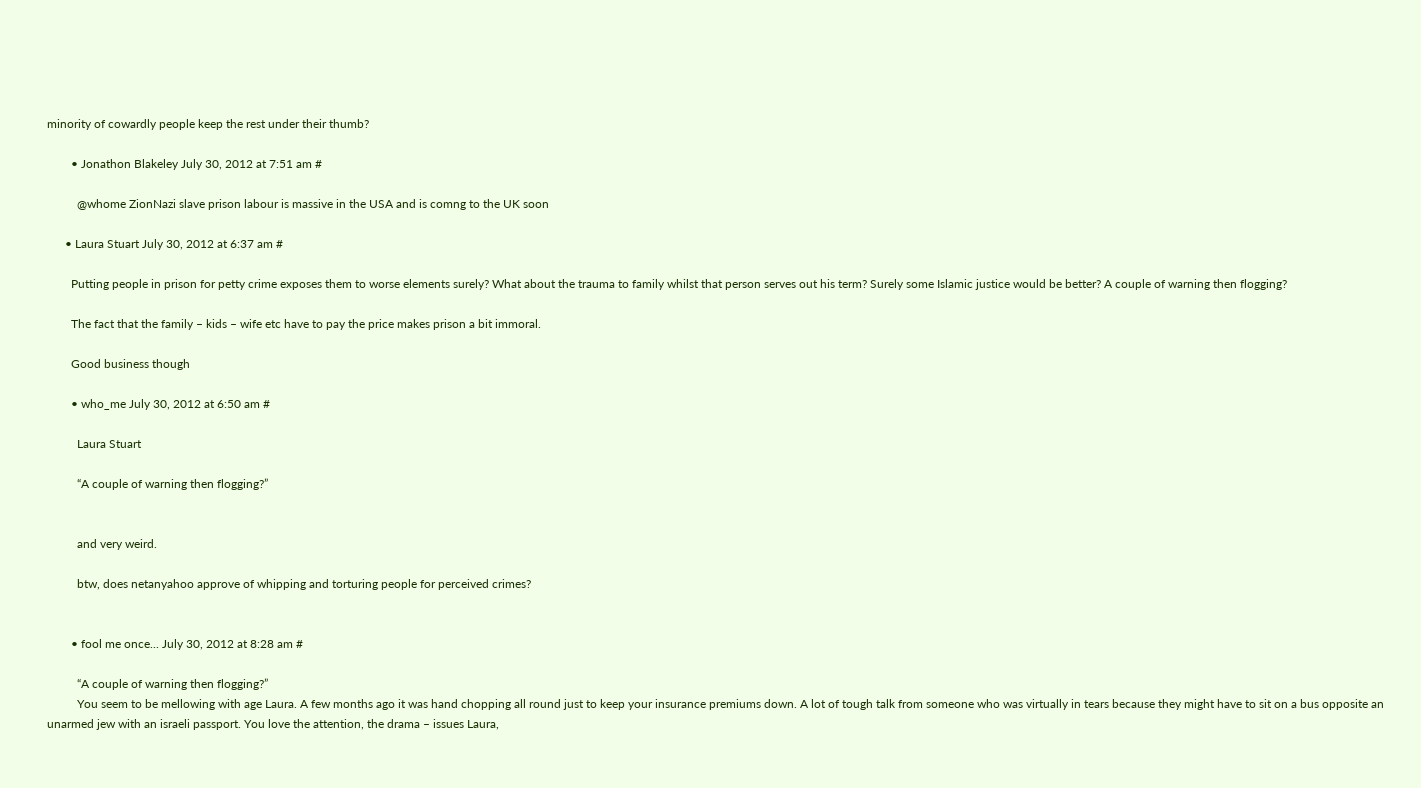minority of cowardly people keep the rest under their thumb?

        • Jonathon Blakeley July 30, 2012 at 7:51 am #

          @whome ZionNazi slave prison labour is massive in the USA and is comng to the UK soon

      • Laura Stuart July 30, 2012 at 6:37 am #

        Putting people in prison for petty crime exposes them to worse elements surely? What about the trauma to family whilst that person serves out his term? Surely some Islamic justice would be better? A couple of warning then flogging?

        The fact that the family – kids – wife etc have to pay the price makes prison a bit immoral.

        Good business though

        • who_me July 30, 2012 at 6:50 am #

          Laura Stuart

          “A couple of warning then flogging?”


          and very weird.

          btw, does netanyahoo approve of whipping and torturing people for perceived crimes?


        • fool me once... July 30, 2012 at 8:28 am #

          “A couple of warning then flogging?”
          You seem to be mellowing with age Laura. A few months ago it was hand chopping all round just to keep your insurance premiums down. A lot of tough talk from someone who was virtually in tears because they might have to sit on a bus opposite an unarmed jew with an israeli passport. You love the attention, the drama – issues Laura,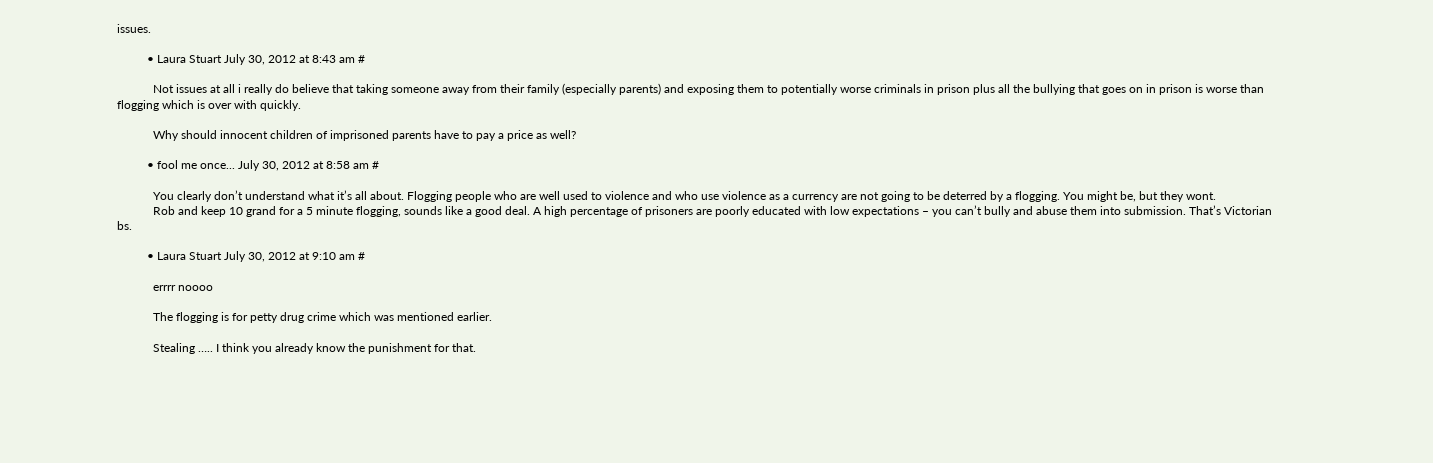issues.

          • Laura Stuart July 30, 2012 at 8:43 am #

            Not issues at all i really do believe that taking someone away from their family (especially parents) and exposing them to potentially worse criminals in prison plus all the bullying that goes on in prison is worse than flogging which is over with quickly.

            Why should innocent children of imprisoned parents have to pay a price as well?

          • fool me once... July 30, 2012 at 8:58 am #

            You clearly don’t understand what it’s all about. Flogging people who are well used to violence and who use violence as a currency are not going to be deterred by a flogging. You might be, but they wont.
            Rob and keep 10 grand for a 5 minute flogging, sounds like a good deal. A high percentage of prisoners are poorly educated with low expectations – you can’t bully and abuse them into submission. That’s Victorian bs.

          • Laura Stuart July 30, 2012 at 9:10 am #

            errrr noooo

            The flogging is for petty drug crime which was mentioned earlier.

            Stealing ….. I think you already know the punishment for that.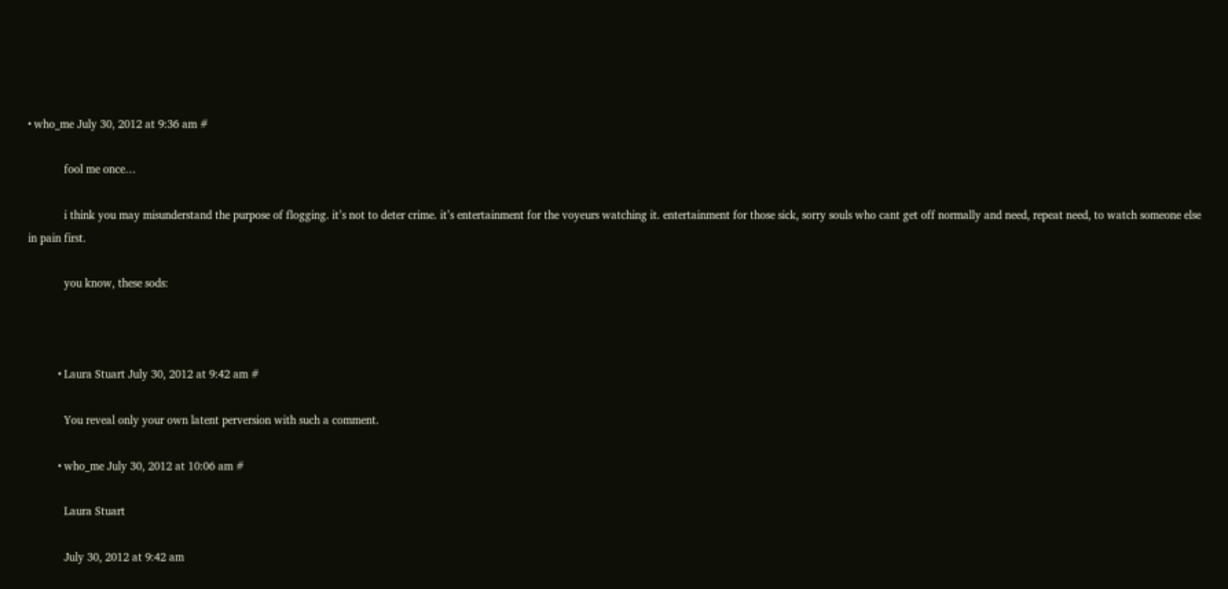• who_me July 30, 2012 at 9:36 am #

            fool me once…

            i think you may misunderstand the purpose of flogging. it’s not to deter crime. it’s entertainment for the voyeurs watching it. entertainment for those sick, sorry souls who cant get off normally and need, repeat need, to watch someone else in pain first.

            you know, these sods:



          • Laura Stuart July 30, 2012 at 9:42 am #

            You reveal only your own latent perversion with such a comment.

          • who_me July 30, 2012 at 10:06 am #

            Laura Stuart

            July 30, 2012 at 9:42 am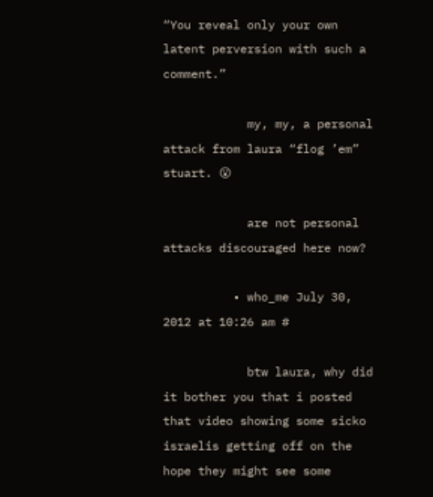“You reveal only your own latent perversion with such a comment.”

            my, my, a personal attack from laura “flog ’em” stuart. 😮

            are not personal attacks discouraged here now?

          • who_me July 30, 2012 at 10:26 am #

            btw laura, why did it bother you that i posted that video showing some sicko israelis getting off on the hope they might see some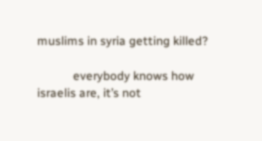muslims in syria getting killed?

            everybody knows how israelis are, it’s not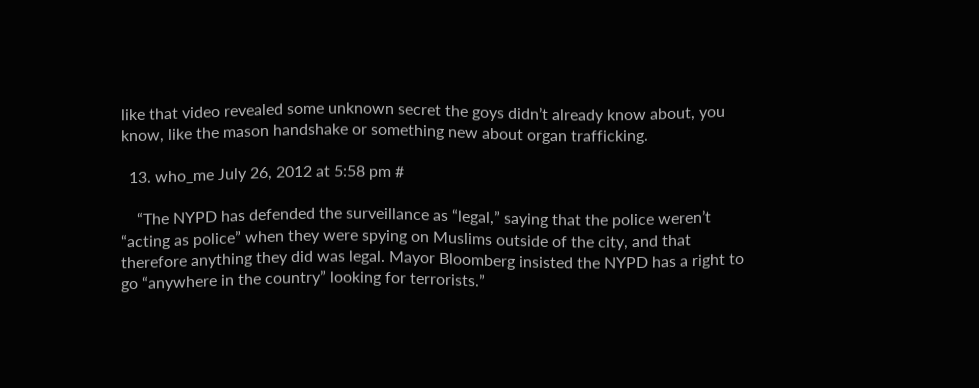like that video revealed some unknown secret the goys didn’t already know about, you know, like the mason handshake or something new about organ trafficking.

  13. who_me July 26, 2012 at 5:58 pm #

    “The NYPD has defended the surveillance as “legal,” saying that the police weren’t “acting as police” when they were spying on Muslims outside of the city, and that therefore anything they did was legal. Mayor Bloomberg insisted the NYPD has a right to go “anywhere in the country” looking for terrorists.”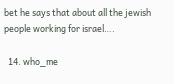bet he says that about all the jewish people working for israel….

  14. who_me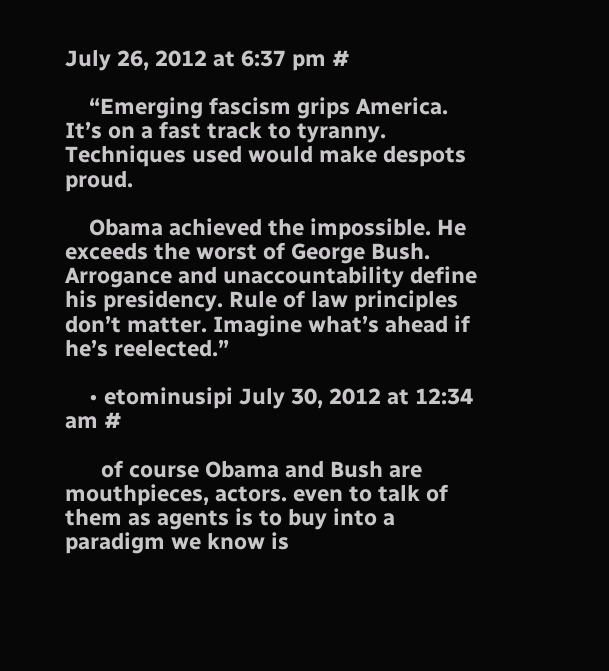July 26, 2012 at 6:37 pm #

    “Emerging fascism grips America. It’s on a fast track to tyranny. Techniques used would make despots proud.

    Obama achieved the impossible. He exceeds the worst of George Bush. Arrogance and unaccountability define his presidency. Rule of law principles don’t matter. Imagine what’s ahead if he’s reelected.”

    • etominusipi July 30, 2012 at 12:34 am #

      of course Obama and Bush are mouthpieces, actors. even to talk of them as agents is to buy into a paradigm we know is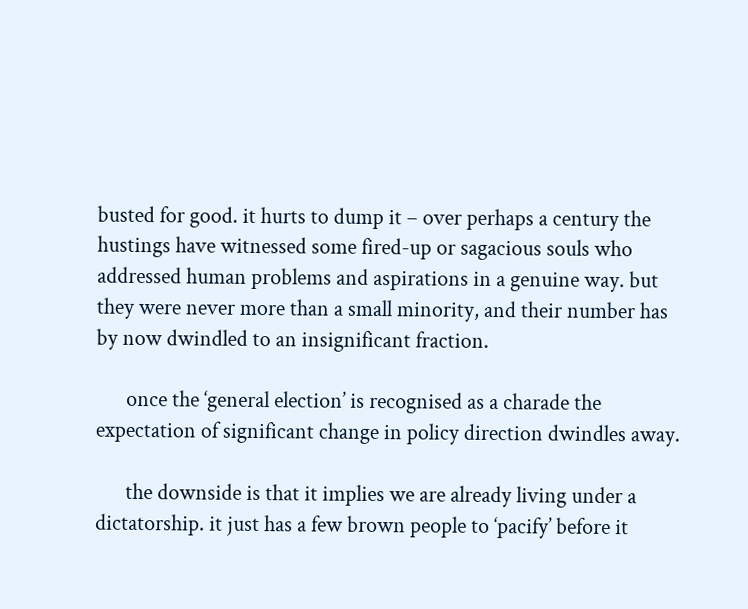busted for good. it hurts to dump it – over perhaps a century the hustings have witnessed some fired-up or sagacious souls who addressed human problems and aspirations in a genuine way. but they were never more than a small minority, and their number has by now dwindled to an insignificant fraction.

      once the ‘general election’ is recognised as a charade the expectation of significant change in policy direction dwindles away.

      the downside is that it implies we are already living under a dictatorship. it just has a few brown people to ‘pacify’ before it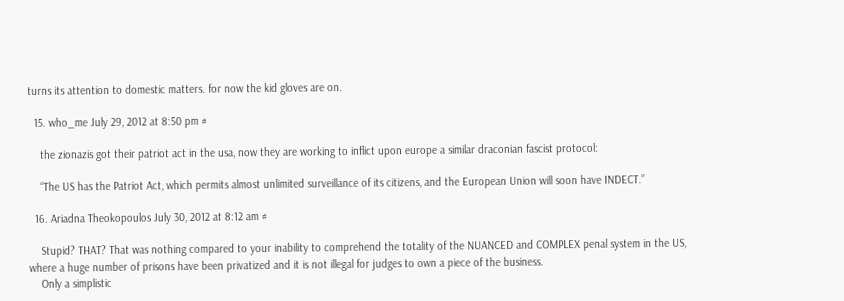turns its attention to domestic matters. for now the kid gloves are on.

  15. who_me July 29, 2012 at 8:50 pm #

    the zionazis got their patriot act in the usa, now they are working to inflict upon europe a similar draconian fascist protocol:

    “The US has the Patriot Act, which permits almost unlimited surveillance of its citizens, and the European Union will soon have INDECT.”

  16. Ariadna Theokopoulos July 30, 2012 at 8:12 am #

    Stupid? THAT? That was nothing compared to your inability to comprehend the totality of the NUANCED and COMPLEX penal system in the US, where a huge number of prisons have been privatized and it is not illegal for judges to own a piece of the business.
    Only a simplistic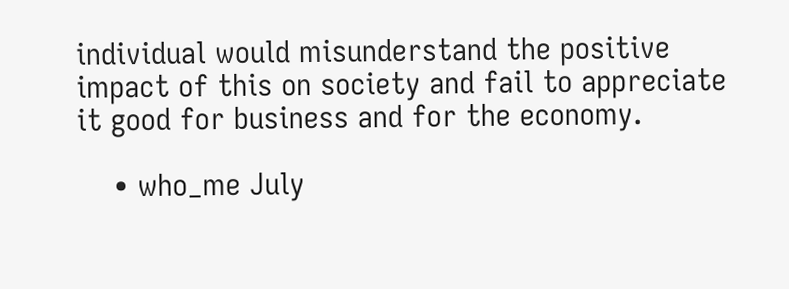individual would misunderstand the positive impact of this on society and fail to appreciate it good for business and for the economy.

    • who_me July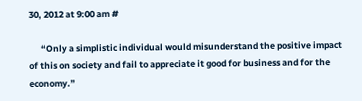30, 2012 at 9:00 am #

      “Only a simplistic individual would misunderstand the positive impact of this on society and fail to appreciate it good for business and for the economy.”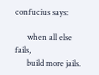confucius says:

      when all else fails,
      build more jails.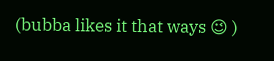(bubba likes it that ways 😉 )